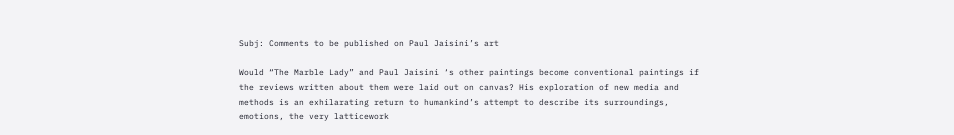Subj: Comments to be published on Paul Jaisini’s art

Would “The Marble Lady” and Paul Jaisini ‘s other paintings become conventional paintings if the reviews written about them were laid out on canvas? His exploration of new media and methods is an exhilarating return to humankind’s attempt to describe its surroundings, emotions, the very latticework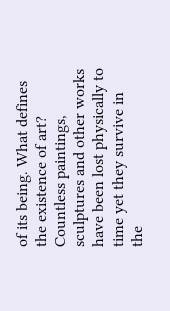of its being. What defines the existence of art? Countless paintings, sculptures and other works have been lost physically to time yet they survive in the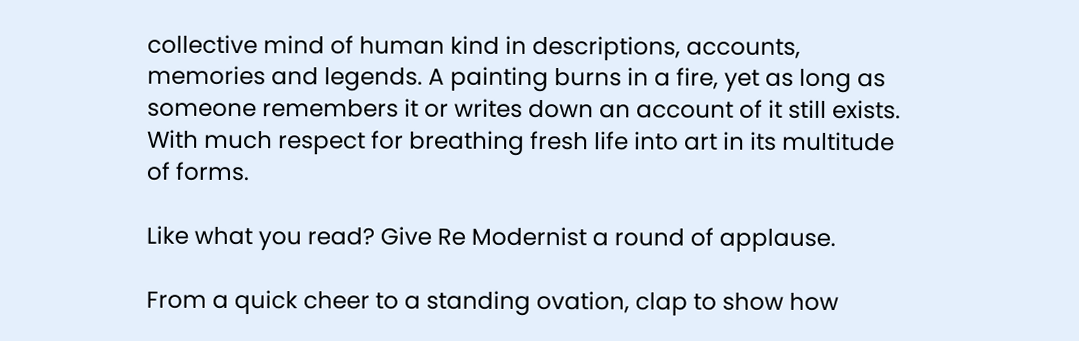collective mind of human kind in descriptions, accounts, memories and legends. A painting burns in a fire, yet as long as someone remembers it or writes down an account of it still exists. With much respect for breathing fresh life into art in its multitude of forms.

Like what you read? Give Re Modernist a round of applause.

From a quick cheer to a standing ovation, clap to show how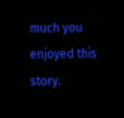much you enjoyed this story.